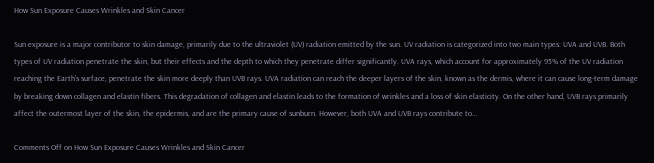How Sun Exposure Causes Wrinkles and Skin Cancer

Sun exposure is a major contributor to skin damage, primarily due to the ultraviolet (UV) radiation emitted by the sun. UV radiation is categorized into two main types: UVA and UVB. Both types of UV radiation penetrate the skin, but their effects and the depth to which they penetrate differ significantly. UVA rays, which account for approximately 95% of the UV radiation reaching the Earth's surface, penetrate the skin more deeply than UVB rays. UVA radiation can reach the deeper layers of the skin, known as the dermis, where it can cause long-term damage by breaking down collagen and elastin fibers. This degradation of collagen and elastin leads to the formation of wrinkles and a loss of skin elasticity. On the other hand, UVB rays primarily affect the outermost layer of the skin, the epidermis, and are the primary cause of sunburn. However, both UVA and UVB rays contribute to…

Comments Off on How Sun Exposure Causes Wrinkles and Skin Cancer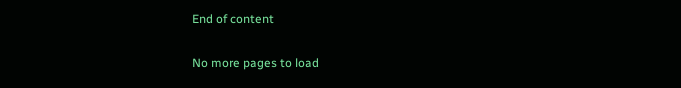End of content

No more pages to load